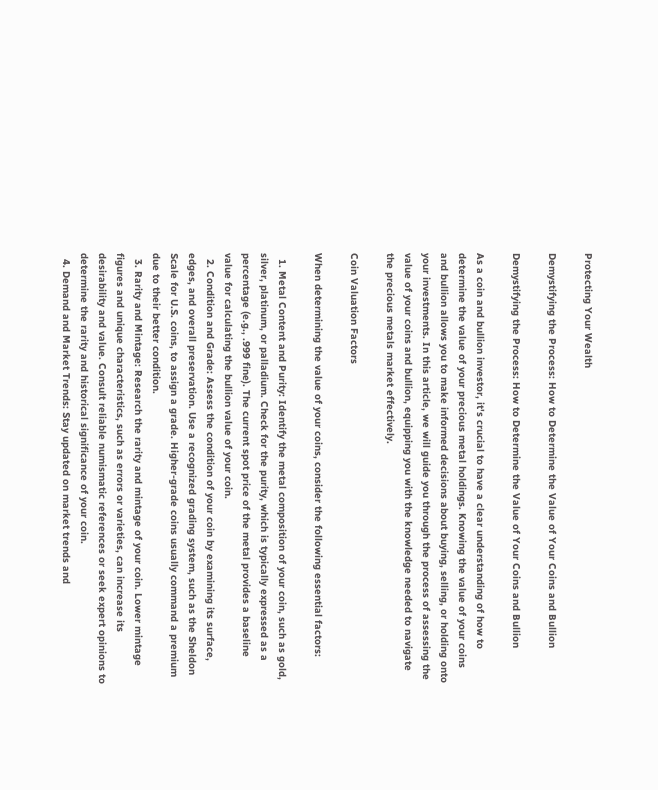Protecting Your Wealth

Demystifying the Process: How to Determine the Value of Your Coins and Bullion

Demystifying the Process: How to Determine the Value of Your Coins and Bullion

As a coin and bullion investor, it's crucial to have a clear understanding of how to determine the value of your precious metal holdings. Knowing the value of your coins and bullion allows you to make informed decisions about buying, selling, or holding onto your investments. In this article, we will guide you through the process of assessing the value of your coins and bullion, equipping you with the knowledge needed to navigate the precious metals market effectively.

Coin Valuation Factors

When determining the value of your coins, consider the following essential factors:

  1. Metal Content and Purity: Identify the metal composition of your coin, such as gold, silver, platinum, or palladium. Check for the purity, which is typically expressed as a percentage (e.g., .999 fine). The current spot price of the metal provides a baseline value for calculating the bullion value of your coin.
  2. Condition and Grade: Assess the condition of your coin by examining its surface, edges, and overall preservation. Use a recognized grading system, such as the Sheldon Scale for U.S. coins, to assign a grade. Higher-grade coins usually command a premium due to their better condition.
  3. Rarity and Mintage: Research the rarity and mintage of your coin. Lower mintage figures and unique characteristics, such as errors or varieties, can increase its desirability and value. Consult reliable numismatic references or seek expert opinions to determine the rarity and historical significance of your coin.
  4. Demand and Market Trends: Stay updated on market trends and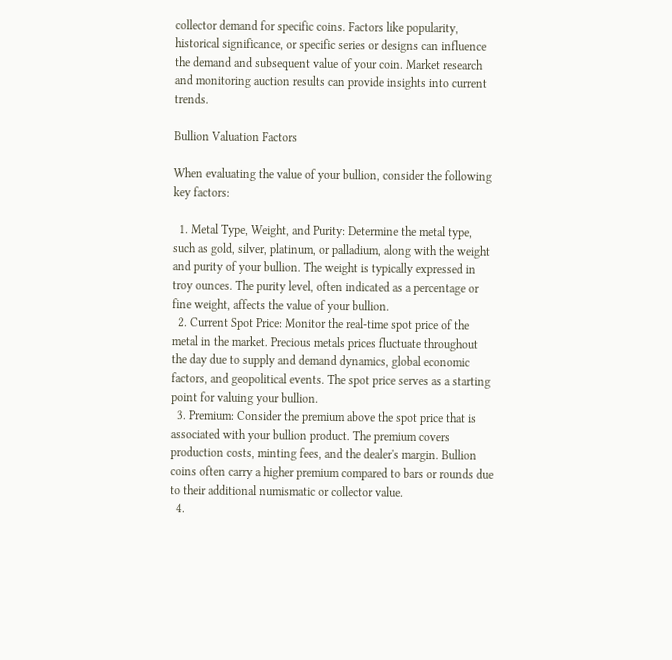collector demand for specific coins. Factors like popularity, historical significance, or specific series or designs can influence the demand and subsequent value of your coin. Market research and monitoring auction results can provide insights into current trends.

Bullion Valuation Factors

When evaluating the value of your bullion, consider the following key factors:

  1. Metal Type, Weight, and Purity: Determine the metal type, such as gold, silver, platinum, or palladium, along with the weight and purity of your bullion. The weight is typically expressed in troy ounces. The purity level, often indicated as a percentage or fine weight, affects the value of your bullion.
  2. Current Spot Price: Monitor the real-time spot price of the metal in the market. Precious metals prices fluctuate throughout the day due to supply and demand dynamics, global economic factors, and geopolitical events. The spot price serves as a starting point for valuing your bullion.
  3. Premium: Consider the premium above the spot price that is associated with your bullion product. The premium covers production costs, minting fees, and the dealer's margin. Bullion coins often carry a higher premium compared to bars or rounds due to their additional numismatic or collector value.
  4.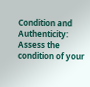Condition and Authenticity: Assess the condition of your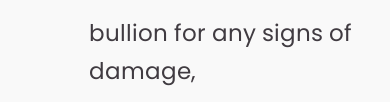bullion for any signs of damage,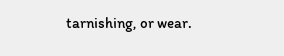tarnishing, or wear.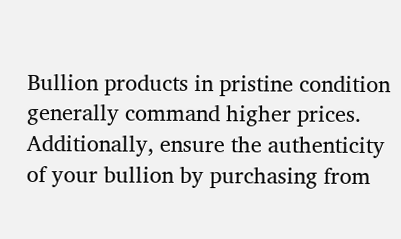Bullion products in pristine condition generally command higher prices. Additionally, ensure the authenticity of your bullion by purchasing from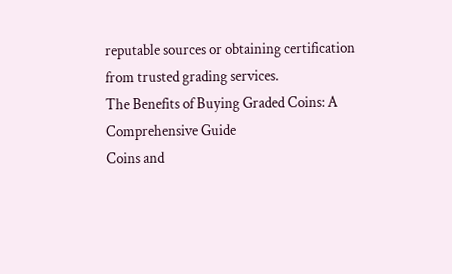reputable sources or obtaining certification from trusted grading services.
The Benefits of Buying Graded Coins: A Comprehensive Guide
Coins and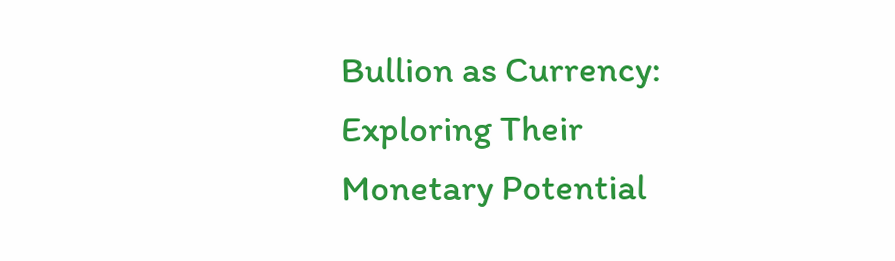Bullion as Currency: Exploring Their Monetary Potential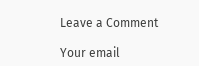Leave a Comment

Your email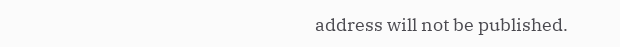address will not be published.